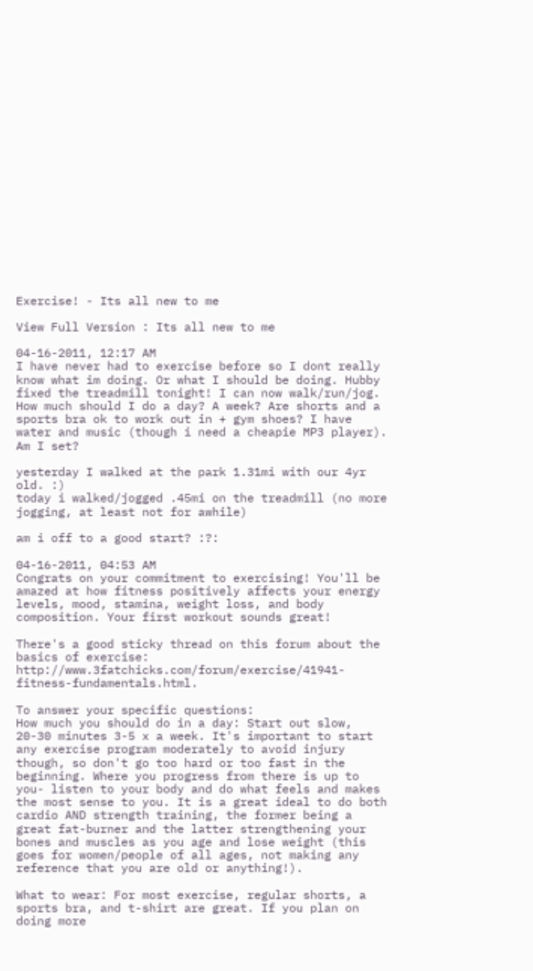Exercise! - Its all new to me

View Full Version : Its all new to me

04-16-2011, 12:17 AM
I have never had to exercise before so I dont really know what im doing. Or what I should be doing. Hubby fixed the treadmill tonight! I can now walk/run/jog. How much should I do a day? A week? Are shorts and a sports bra ok to work out in + gym shoes? I have water and music (though i need a cheapie MP3 player). Am I set?

yesterday I walked at the park 1.31mi with our 4yr old. :)
today i walked/jogged .45mi on the treadmill (no more jogging, at least not for awhile)

am i off to a good start? :?:

04-16-2011, 04:53 AM
Congrats on your commitment to exercising! You'll be amazed at how fitness positively affects your energy levels, mood, stamina, weight loss, and body composition. Your first workout sounds great!

There's a good sticky thread on this forum about the basics of exercise: http://www.3fatchicks.com/forum/exercise/41941-fitness-fundamentals.html.

To answer your specific questions:
How much you should do in a day: Start out slow, 20-30 minutes 3-5 x a week. It's important to start any exercise program moderately to avoid injury though, so don't go too hard or too fast in the beginning. Where you progress from there is up to you- listen to your body and do what feels and makes the most sense to you. It is a great ideal to do both cardio AND strength training, the former being a great fat-burner and the latter strengthening your bones and muscles as you age and lose weight (this goes for women/people of all ages, not making any reference that you are old or anything!).

What to wear: For most exercise, regular shorts, a sports bra, and t-shirt are great. If you plan on doing more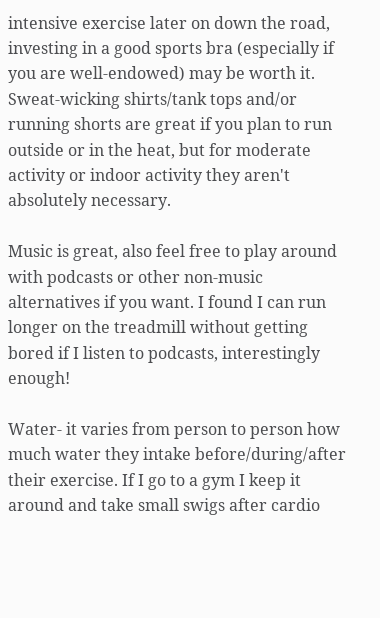intensive exercise later on down the road, investing in a good sports bra (especially if you are well-endowed) may be worth it. Sweat-wicking shirts/tank tops and/or running shorts are great if you plan to run outside or in the heat, but for moderate activity or indoor activity they aren't absolutely necessary.

Music is great, also feel free to play around with podcasts or other non-music alternatives if you want. I found I can run longer on the treadmill without getting bored if I listen to podcasts, interestingly enough!

Water- it varies from person to person how much water they intake before/during/after their exercise. If I go to a gym I keep it around and take small swigs after cardio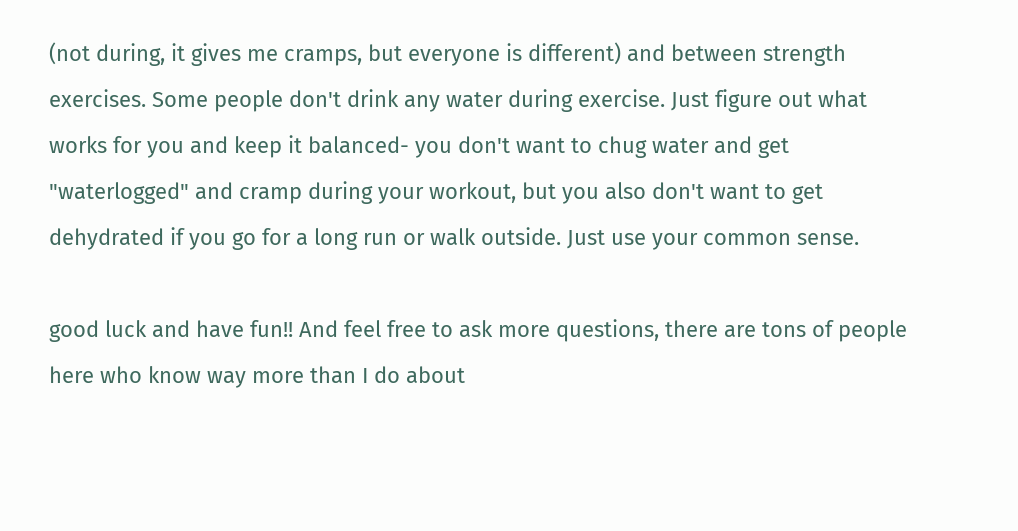(not during, it gives me cramps, but everyone is different) and between strength exercises. Some people don't drink any water during exercise. Just figure out what works for you and keep it balanced- you don't want to chug water and get "waterlogged" and cramp during your workout, but you also don't want to get dehydrated if you go for a long run or walk outside. Just use your common sense.

good luck and have fun!! And feel free to ask more questions, there are tons of people here who know way more than I do about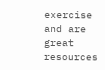exercise and are great resources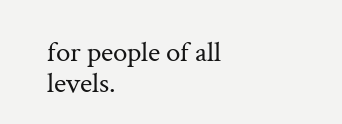for people of all levels.